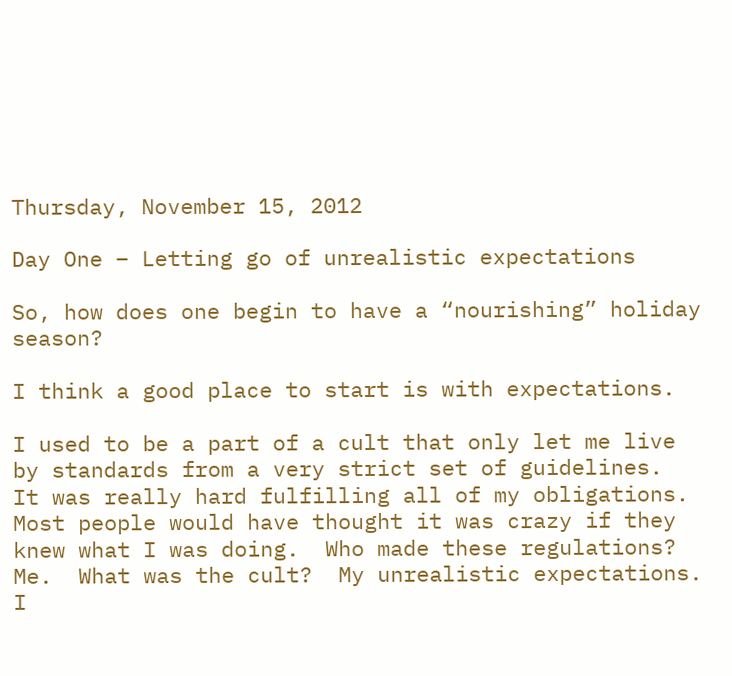Thursday, November 15, 2012

Day One – Letting go of unrealistic expectations

So, how does one begin to have a “nourishing” holiday season?

I think a good place to start is with expectations.

I used to be a part of a cult that only let me live by standards from a very strict set of guidelines.  It was really hard fulfilling all of my obligations.  Most people would have thought it was crazy if they knew what I was doing.  Who made these regulations?  Me.  What was the cult?  My unrealistic expectations.  I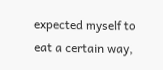expected myself to eat a certain way,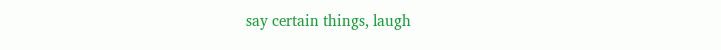say certain things, laugh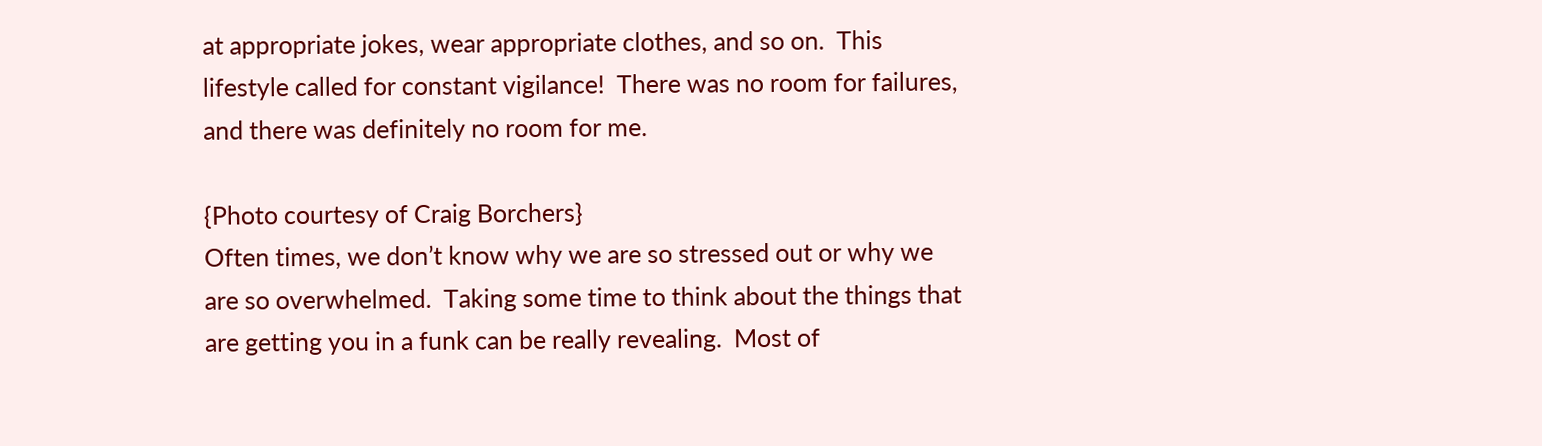at appropriate jokes, wear appropriate clothes, and so on.  This lifestyle called for constant vigilance!  There was no room for failures, and there was definitely no room for me.

{Photo courtesy of Craig Borchers}
Often times, we don’t know why we are so stressed out or why we are so overwhelmed.  Taking some time to think about the things that are getting you in a funk can be really revealing.  Most of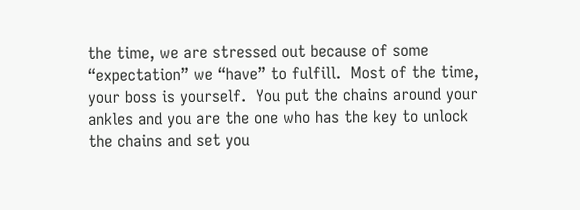the time, we are stressed out because of some “expectation” we “have” to fulfill.  Most of the time, your boss is yourself.  You put the chains around your ankles and you are the one who has the key to unlock the chains and set you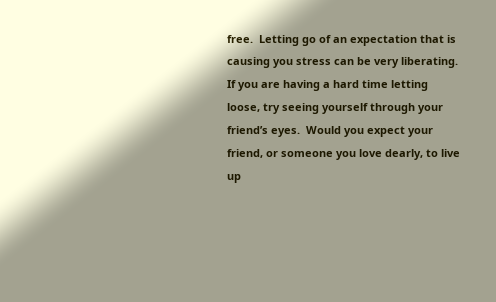free.  Letting go of an expectation that is causing you stress can be very liberating.  If you are having a hard time letting loose, try seeing yourself through your friend’s eyes.  Would you expect your friend, or someone you love dearly, to live up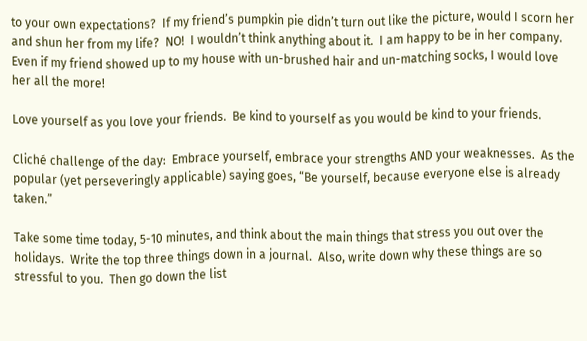to your own expectations?  If my friend’s pumpkin pie didn’t turn out like the picture, would I scorn her and shun her from my life?  NO!  I wouldn’t think anything about it.  I am happy to be in her company.  Even if my friend showed up to my house with un-brushed hair and un-matching socks, I would love her all the more!

Love yourself as you love your friends.  Be kind to yourself as you would be kind to your friends.

Cliché challenge of the day:  Embrace yourself, embrace your strengths AND your weaknesses.  As the popular (yet perseveringly applicable) saying goes, “Be yourself, because everyone else is already taken.”

Take some time today, 5-10 minutes, and think about the main things that stress you out over the holidays.  Write the top three things down in a journal.  Also, write down why these things are so stressful to you.  Then go down the list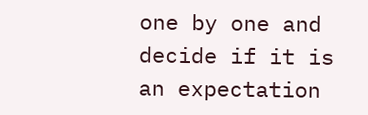one by one and decide if it is an expectation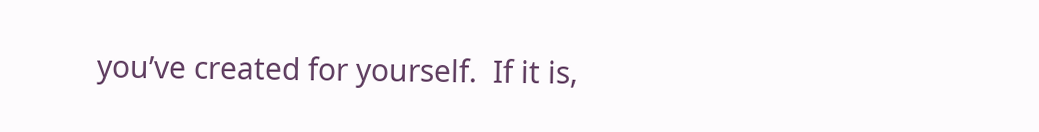you’ve created for yourself.  If it is,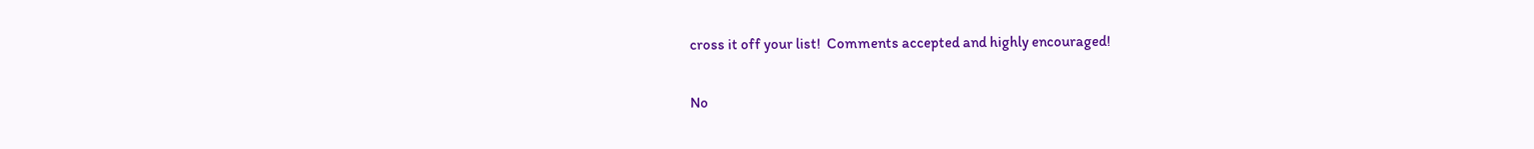cross it off your list!  Comments accepted and highly encouraged!

No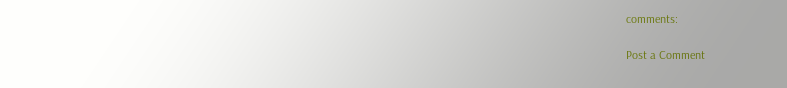comments:

Post a Comment